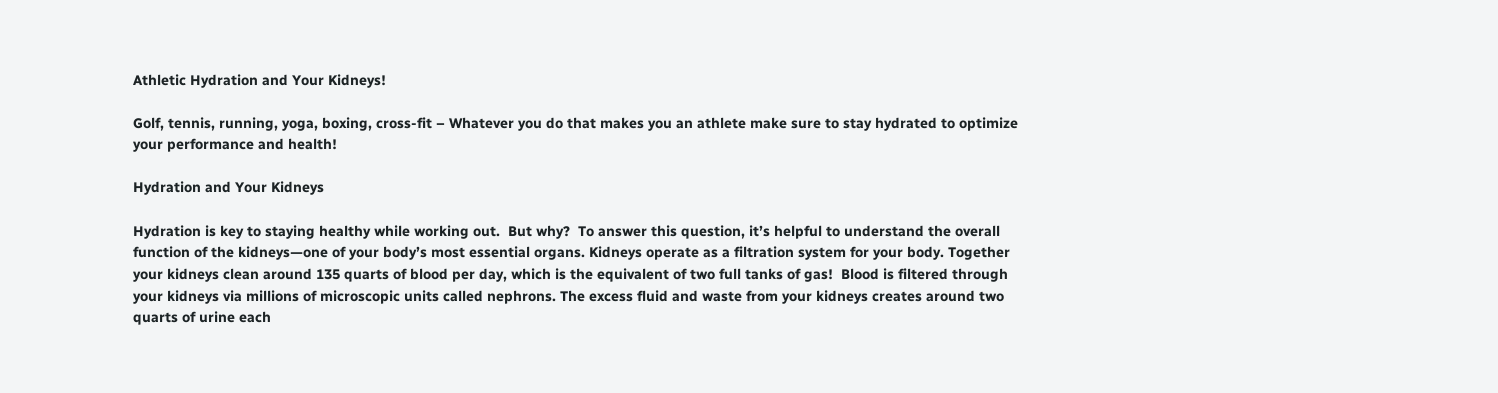Athletic Hydration and Your Kidneys!

Golf, tennis, running, yoga, boxing, cross-fit – Whatever you do that makes you an athlete make sure to stay hydrated to optimize your performance and health!

Hydration and Your Kidneys

Hydration is key to staying healthy while working out.  But why?  To answer this question, it’s helpful to understand the overall function of the kidneys—one of your body’s most essential organs. Kidneys operate as a filtration system for your body. Together your kidneys clean around 135 quarts of blood per day, which is the equivalent of two full tanks of gas!  Blood is filtered through your kidneys via millions of microscopic units called nephrons. The excess fluid and waste from your kidneys creates around two quarts of urine each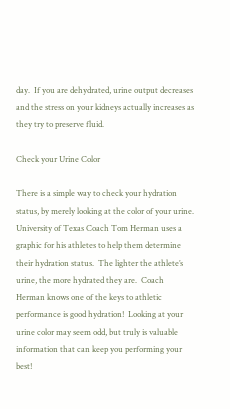day.  If you are dehydrated, urine output decreases and the stress on your kidneys actually increases as they try to preserve fluid.

Check your Urine Color

There is a simple way to check your hydration status, by merely looking at the color of your urine.   University of Texas Coach Tom Herman uses a graphic for his athletes to help them determine their hydration status.  The lighter the athlete’s urine, the more hydrated they are.  Coach Herman knows one of the keys to athletic performance is good hydration!  Looking at your urine color may seem odd, but truly is valuable information that can keep you performing your best!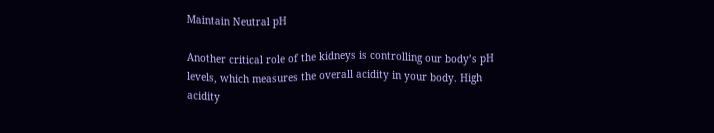Maintain Neutral pH

Another critical role of the kidneys is controlling our body’s pH levels, which measures the overall acidity in your body. High acidity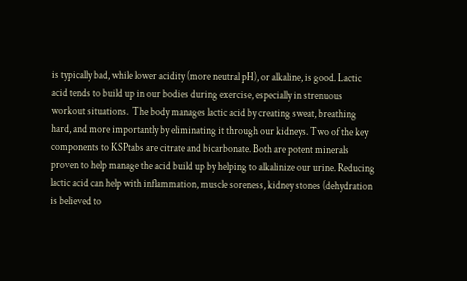is typically bad, while lower acidity (more neutral pH), or alkaline, is good. Lactic acid tends to build up in our bodies during exercise, especially in strenuous workout situations.  The body manages lactic acid by creating sweat, breathing hard, and more importantly by eliminating it through our kidneys. Two of the key components to KSPtabs are citrate and bicarbonate. Both are potent minerals proven to help manage the acid build up by helping to alkalinize our urine. Reducing lactic acid can help with inflammation, muscle soreness, kidney stones (dehydration is believed to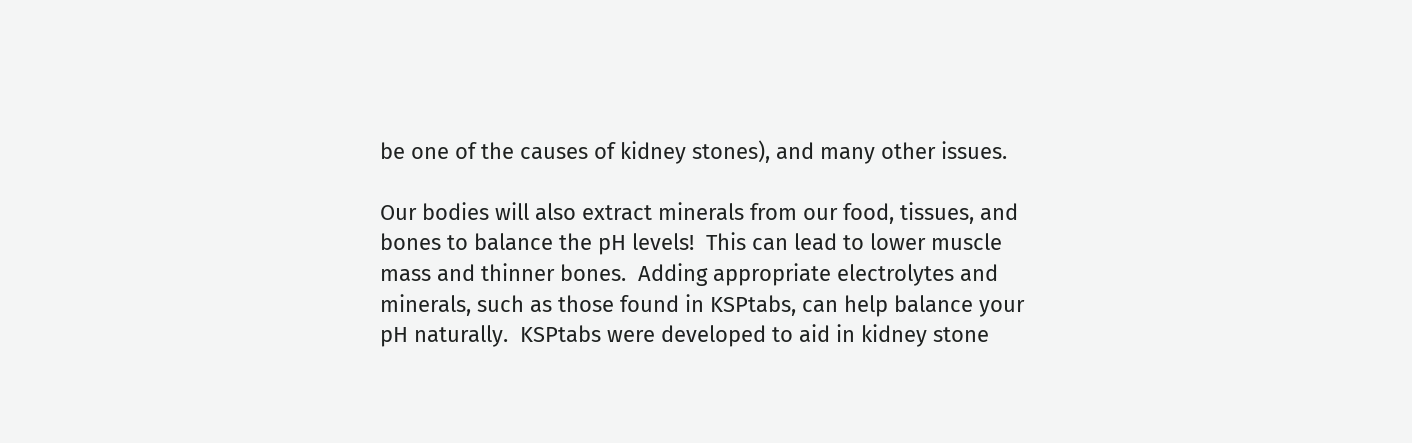be one of the causes of kidney stones), and many other issues.

Our bodies will also extract minerals from our food, tissues, and bones to balance the pH levels!  This can lead to lower muscle mass and thinner bones.  Adding appropriate electrolytes and minerals, such as those found in KSPtabs, can help balance your pH naturally.  KSPtabs were developed to aid in kidney stone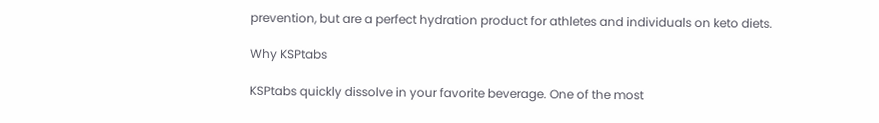prevention, but are a perfect hydration product for athletes and individuals on keto diets.

Why KSPtabs

KSPtabs quickly dissolve in your favorite beverage. One of the most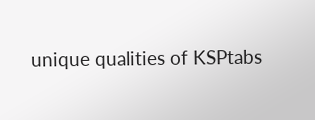unique qualities of KSPtabs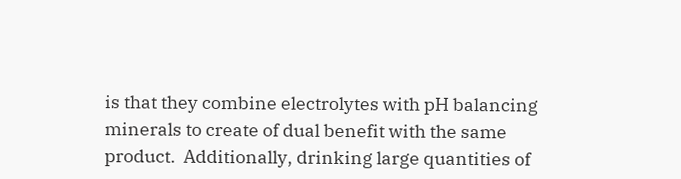is that they combine electrolytes with pH balancing minerals to create of dual benefit with the same product.  Additionally, drinking large quantities of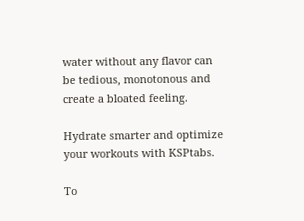water without any flavor can be tedious, monotonous and create a bloated feeling.

Hydrate smarter and optimize your workouts with KSPtabs.

To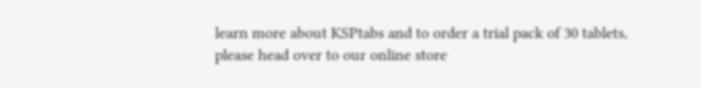learn more about KSPtabs and to order a trial pack of 30 tablets, please head over to our online store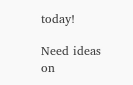today!

Need ideas on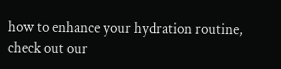how to enhance your hydration routine, check out our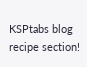KSPtabs blog recipe section!